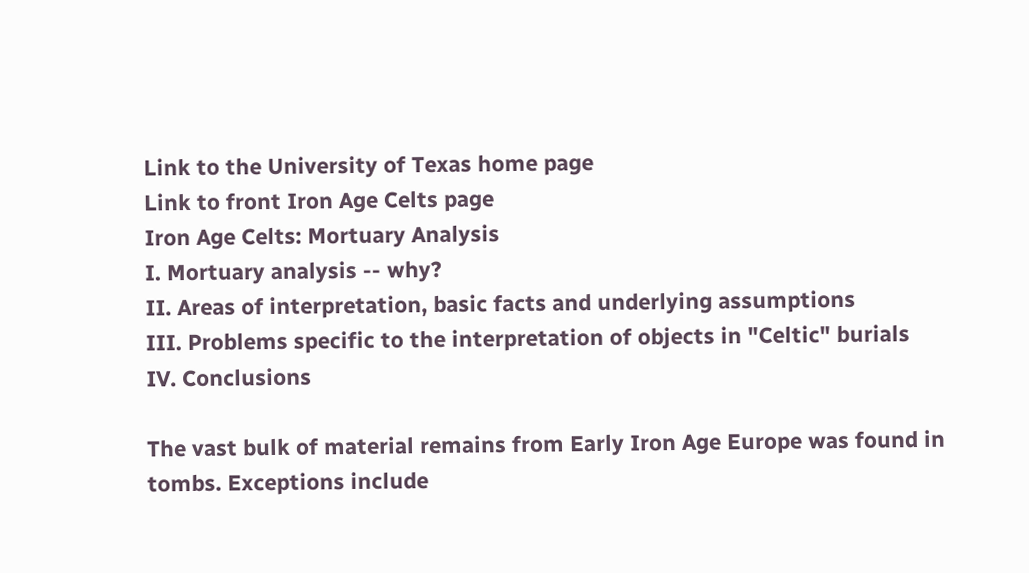Link to the University of Texas home page
Link to front Iron Age Celts page
Iron Age Celts: Mortuary Analysis
I. Mortuary analysis -- why?
II. Areas of interpretation, basic facts and underlying assumptions
III. Problems specific to the interpretation of objects in "Celtic" burials
IV. Conclusions

The vast bulk of material remains from Early Iron Age Europe was found in tombs. Exceptions include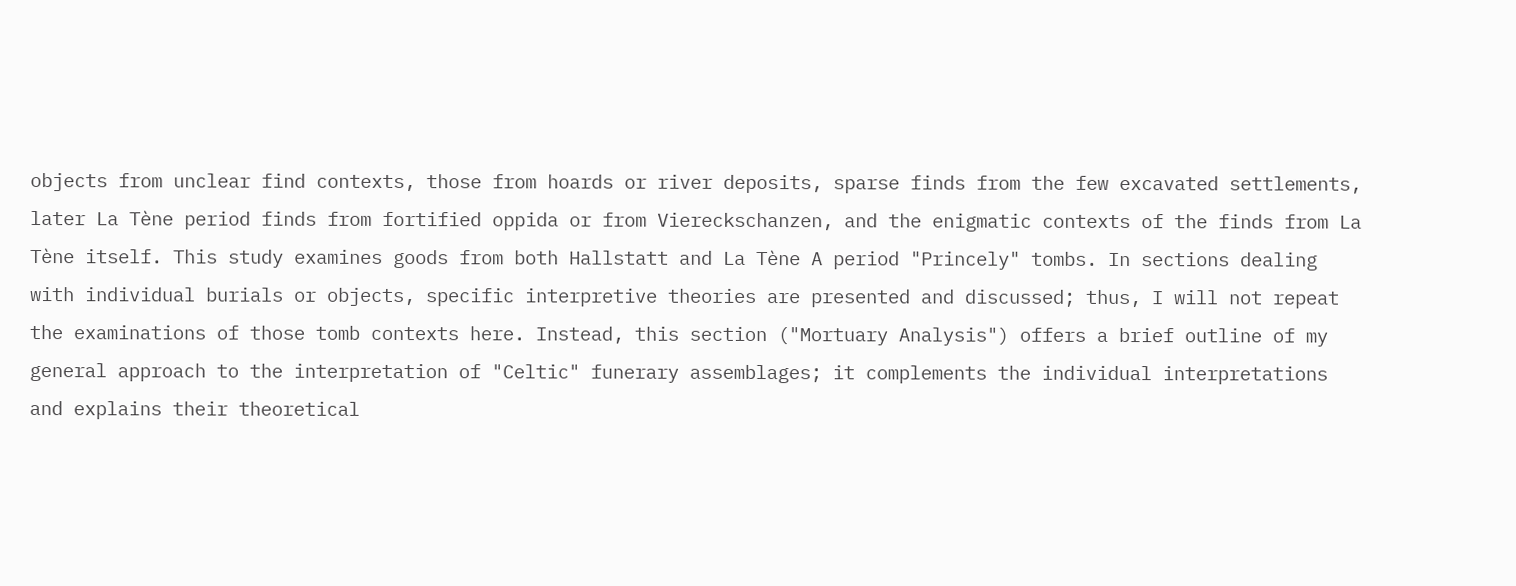objects from unclear find contexts, those from hoards or river deposits, sparse finds from the few excavated settlements, later La Tène period finds from fortified oppida or from Viereckschanzen, and the enigmatic contexts of the finds from La Tène itself. This study examines goods from both Hallstatt and La Tène A period "Princely" tombs. In sections dealing with individual burials or objects, specific interpretive theories are presented and discussed; thus, I will not repeat the examinations of those tomb contexts here. Instead, this section ("Mortuary Analysis") offers a brief outline of my general approach to the interpretation of "Celtic" funerary assemblages; it complements the individual interpretations and explains their theoretical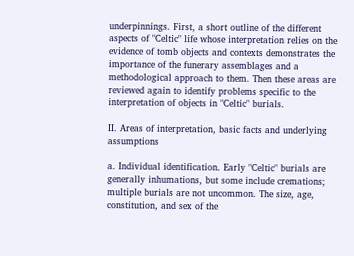underpinnings. First, a short outline of the different aspects of "Celtic" life whose interpretation relies on the evidence of tomb objects and contexts demonstrates the importance of the funerary assemblages and a methodological approach to them. Then these areas are reviewed again to identify problems specific to the interpretation of objects in "Celtic" burials.

II. Areas of interpretation, basic facts and underlying assumptions

a. Individual identification. Early "Celtic" burials are generally inhumations, but some include cremations; multiple burials are not uncommon. The size, age, constitution, and sex of the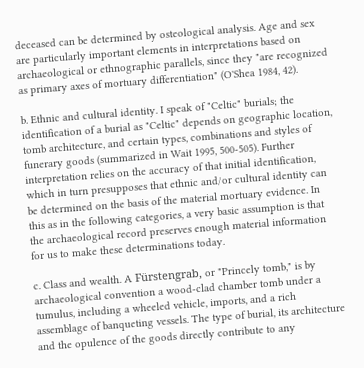deceased can be determined by osteological analysis. Age and sex are particularly important elements in interpretations based on archaeological or ethnographic parallels, since they "are recognized as primary axes of mortuary differentiation" (O'Shea 1984, 42).

b. Ethnic and cultural identity. I speak of "Celtic" burials; the identification of a burial as "Celtic" depends on geographic location, tomb architecture, and certain types, combinations and styles of funerary goods (summarized in Wait 1995, 500-505). Further interpretation relies on the accuracy of that initial identification, which in turn presupposes that ethnic and/or cultural identity can be determined on the basis of the material mortuary evidence. In this as in the following categories, a very basic assumption is that the archaeological record preserves enough material information for us to make these determinations today.

c. Class and wealth. A Fürstengrab, or "Princely tomb," is by archaeological convention a wood-clad chamber tomb under a tumulus, including a wheeled vehicle, imports, and a rich assemblage of banqueting vessels. The type of burial, its architecture and the opulence of the goods directly contribute to any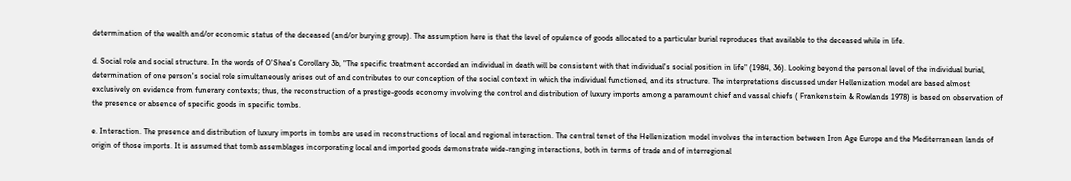determination of the wealth and/or economic status of the deceased (and/or burying group). The assumption here is that the level of opulence of goods allocated to a particular burial reproduces that available to the deceased while in life.

d. Social role and social structure. In the words of O'Shea's Corollary 3b, "The specific treatment accorded an individual in death will be consistent with that individual's social position in life" (1984, 36). Looking beyond the personal level of the individual burial, determination of one person's social role simultaneously arises out of and contributes to our conception of the social context in which the individual functioned, and its structure. The interpretations discussed under Hellenization model are based almost exclusively on evidence from funerary contexts; thus, the reconstruction of a prestige-goods economy involving the control and distribution of luxury imports among a paramount chief and vassal chiefs ( Frankenstein & Rowlands 1978) is based on observation of the presence or absence of specific goods in specific tombs.

e. Interaction. The presence and distribution of luxury imports in tombs are used in reconstructions of local and regional interaction. The central tenet of the Hellenization model involves the interaction between Iron Age Europe and the Mediterranean lands of origin of those imports. It is assumed that tomb assemblages incorporating local and imported goods demonstrate wide-ranging interactions, both in terms of trade and of interregional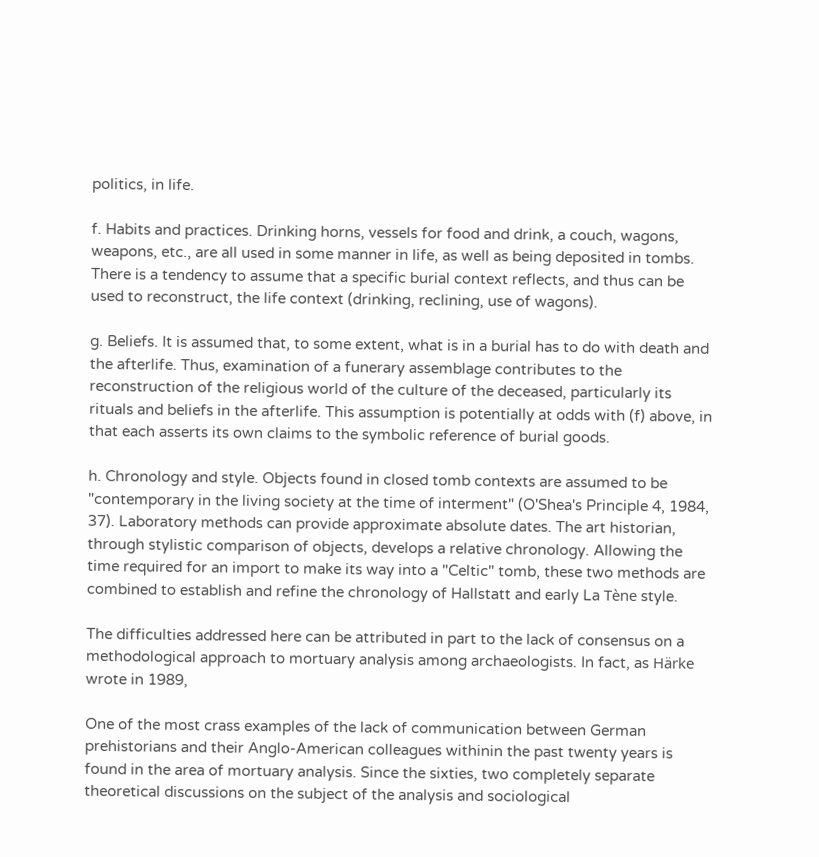politics, in life.

f. Habits and practices. Drinking horns, vessels for food and drink, a couch, wagons, weapons, etc., are all used in some manner in life, as well as being deposited in tombs. There is a tendency to assume that a specific burial context reflects, and thus can be used to reconstruct, the life context (drinking, reclining, use of wagons).

g. Beliefs. It is assumed that, to some extent, what is in a burial has to do with death and the afterlife. Thus, examination of a funerary assemblage contributes to the reconstruction of the religious world of the culture of the deceased, particularly its rituals and beliefs in the afterlife. This assumption is potentially at odds with (f) above, in that each asserts its own claims to the symbolic reference of burial goods.

h. Chronology and style. Objects found in closed tomb contexts are assumed to be "contemporary in the living society at the time of interment" (O'Shea's Principle 4, 1984, 37). Laboratory methods can provide approximate absolute dates. The art historian, through stylistic comparison of objects, develops a relative chronology. Allowing the time required for an import to make its way into a "Celtic" tomb, these two methods are combined to establish and refine the chronology of Hallstatt and early La Tène style.

The difficulties addressed here can be attributed in part to the lack of consensus on a methodological approach to mortuary analysis among archaeologists. In fact, as Härke wrote in 1989,

One of the most crass examples of the lack of communication between German prehistorians and their Anglo-American colleagues withinin the past twenty years is found in the area of mortuary analysis. Since the sixties, two completely separate theoretical discussions on the subject of the analysis and sociological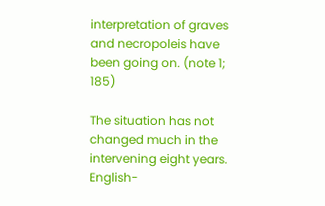interpretation of graves and necropoleis have been going on. (note 1; 185)

The situation has not changed much in the intervening eight years. English-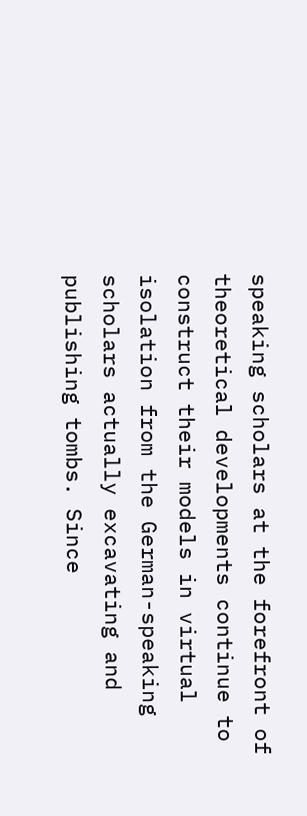speaking scholars at the forefront of theoretical developments continue to construct their models in virtual isolation from the German-speaking scholars actually excavating and publishing tombs. Since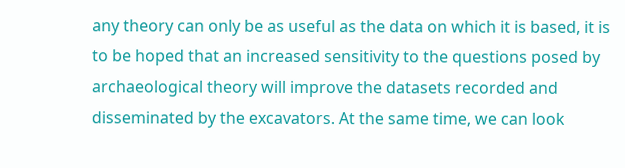any theory can only be as useful as the data on which it is based, it is to be hoped that an increased sensitivity to the questions posed by archaeological theory will improve the datasets recorded and disseminated by the excavators. At the same time, we can look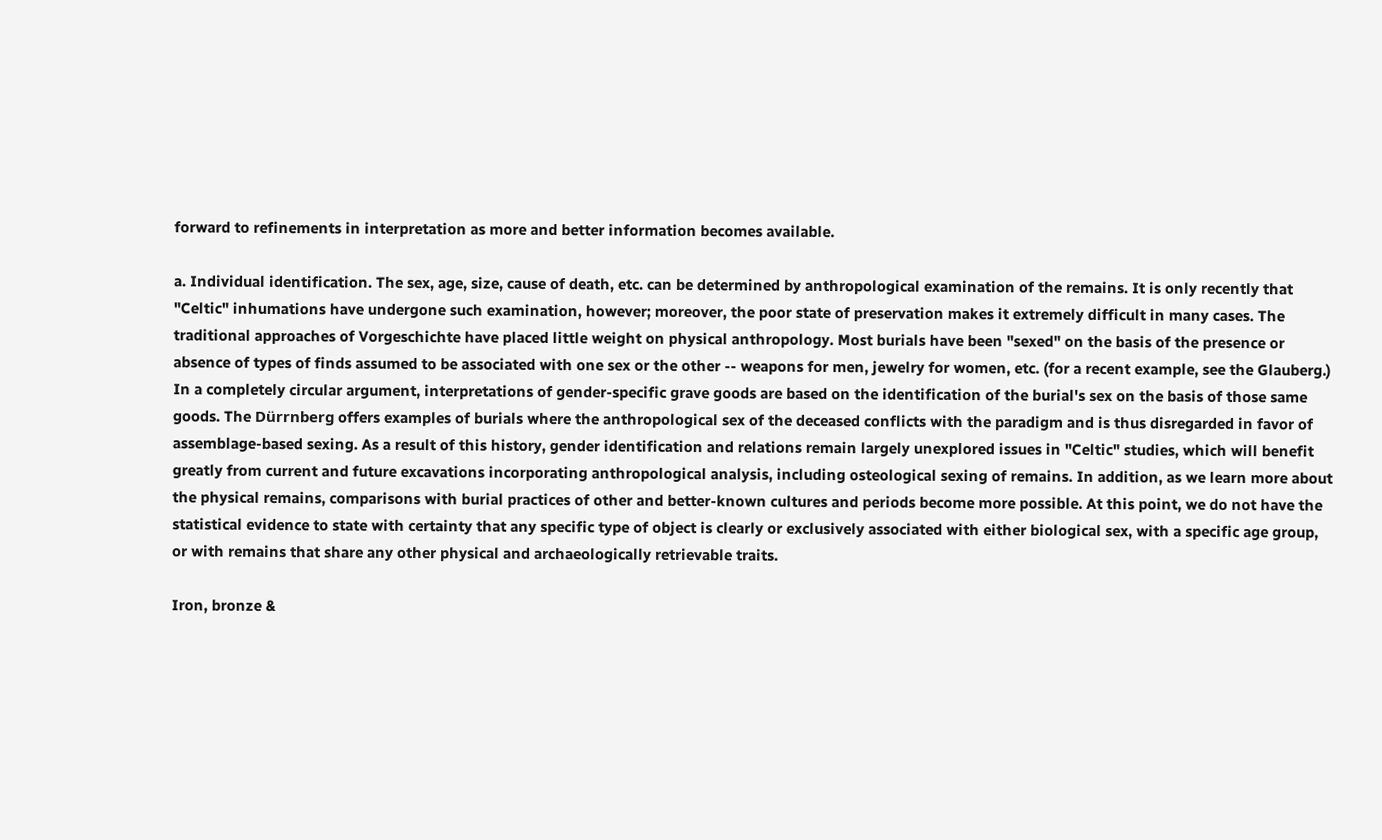forward to refinements in interpretation as more and better information becomes available.

a. Individual identification. The sex, age, size, cause of death, etc. can be determined by anthropological examination of the remains. It is only recently that "Celtic" inhumations have undergone such examination, however; moreover, the poor state of preservation makes it extremely difficult in many cases. The traditional approaches of Vorgeschichte have placed little weight on physical anthropology. Most burials have been "sexed" on the basis of the presence or absence of types of finds assumed to be associated with one sex or the other -- weapons for men, jewelry for women, etc. (for a recent example, see the Glauberg.) In a completely circular argument, interpretations of gender-specific grave goods are based on the identification of the burial's sex on the basis of those same goods. The Dürrnberg offers examples of burials where the anthropological sex of the deceased conflicts with the paradigm and is thus disregarded in favor of assemblage-based sexing. As a result of this history, gender identification and relations remain largely unexplored issues in "Celtic" studies, which will benefit greatly from current and future excavations incorporating anthropological analysis, including osteological sexing of remains. In addition, as we learn more about the physical remains, comparisons with burial practices of other and better-known cultures and periods become more possible. At this point, we do not have the statistical evidence to state with certainty that any specific type of object is clearly or exclusively associated with either biological sex, with a specific age group, or with remains that share any other physical and archaeologically retrievable traits.

Iron, bronze &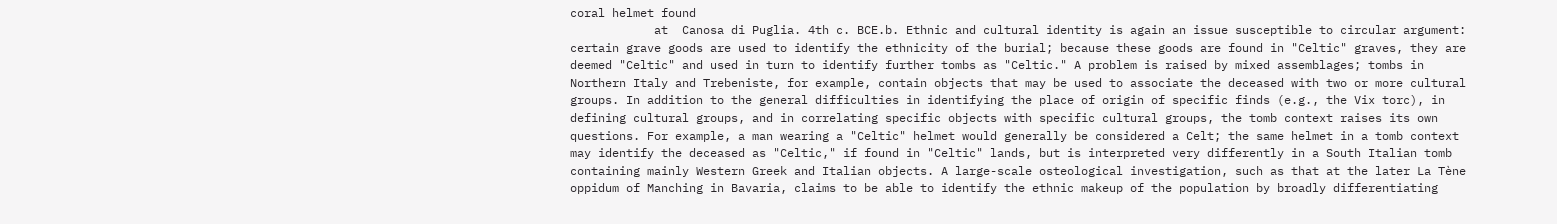coral helmet found
            at  Canosa di Puglia. 4th c. BCE.b. Ethnic and cultural identity is again an issue susceptible to circular argument: certain grave goods are used to identify the ethnicity of the burial; because these goods are found in "Celtic" graves, they are deemed "Celtic" and used in turn to identify further tombs as "Celtic." A problem is raised by mixed assemblages; tombs in Northern Italy and Trebeniste, for example, contain objects that may be used to associate the deceased with two or more cultural groups. In addition to the general difficulties in identifying the place of origin of specific finds (e.g., the Vix torc), in defining cultural groups, and in correlating specific objects with specific cultural groups, the tomb context raises its own questions. For example, a man wearing a "Celtic" helmet would generally be considered a Celt; the same helmet in a tomb context may identify the deceased as "Celtic," if found in "Celtic" lands, but is interpreted very differently in a South Italian tomb containing mainly Western Greek and Italian objects. A large-scale osteological investigation, such as that at the later La Tène oppidum of Manching in Bavaria, claims to be able to identify the ethnic makeup of the population by broadly differentiating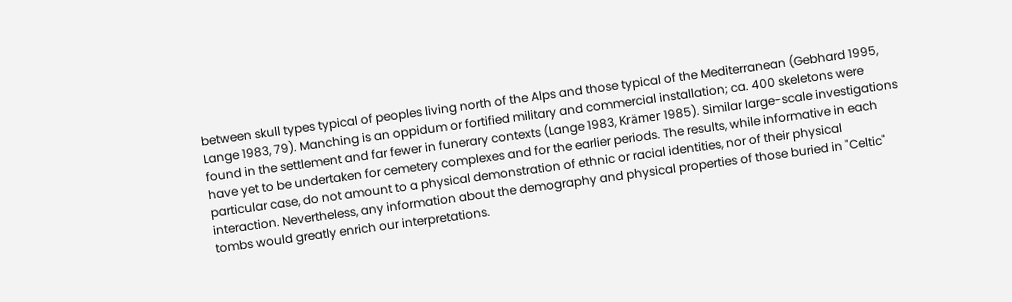between skull types typical of peoples living north of the Alps and those typical of the Mediterranean (Gebhard 1995, Lange 1983, 79). Manching is an oppidum or fortified military and commercial installation; ca. 400 skeletons were found in the settlement and far fewer in funerary contexts (Lange 1983, Krämer 1985). Similar large-scale investigations have yet to be undertaken for cemetery complexes and for the earlier periods. The results, while informative in each particular case, do not amount to a physical demonstration of ethnic or racial identities, nor of their physical interaction. Nevertheless, any information about the demography and physical properties of those buried in "Celtic" tombs would greatly enrich our interpretations.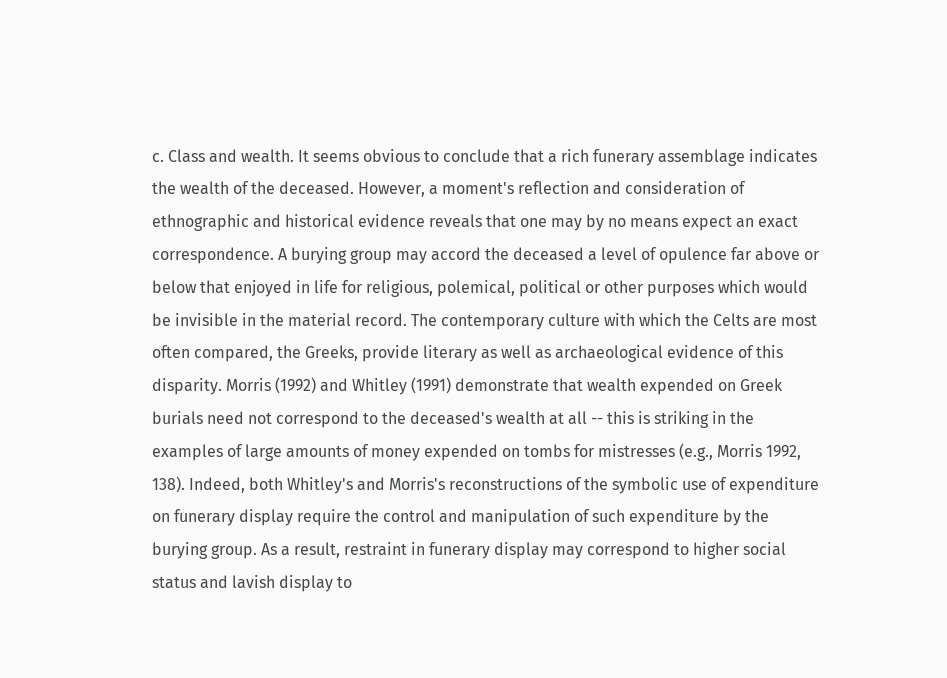c. Class and wealth. It seems obvious to conclude that a rich funerary assemblage indicates the wealth of the deceased. However, a moment's reflection and consideration of ethnographic and historical evidence reveals that one may by no means expect an exact correspondence. A burying group may accord the deceased a level of opulence far above or below that enjoyed in life for religious, polemical, political or other purposes which would be invisible in the material record. The contemporary culture with which the Celts are most often compared, the Greeks, provide literary as well as archaeological evidence of this disparity. Morris (1992) and Whitley (1991) demonstrate that wealth expended on Greek burials need not correspond to the deceased's wealth at all -- this is striking in the examples of large amounts of money expended on tombs for mistresses (e.g., Morris 1992, 138). Indeed, both Whitley's and Morris's reconstructions of the symbolic use of expenditure on funerary display require the control and manipulation of such expenditure by the burying group. As a result, restraint in funerary display may correspond to higher social status and lavish display to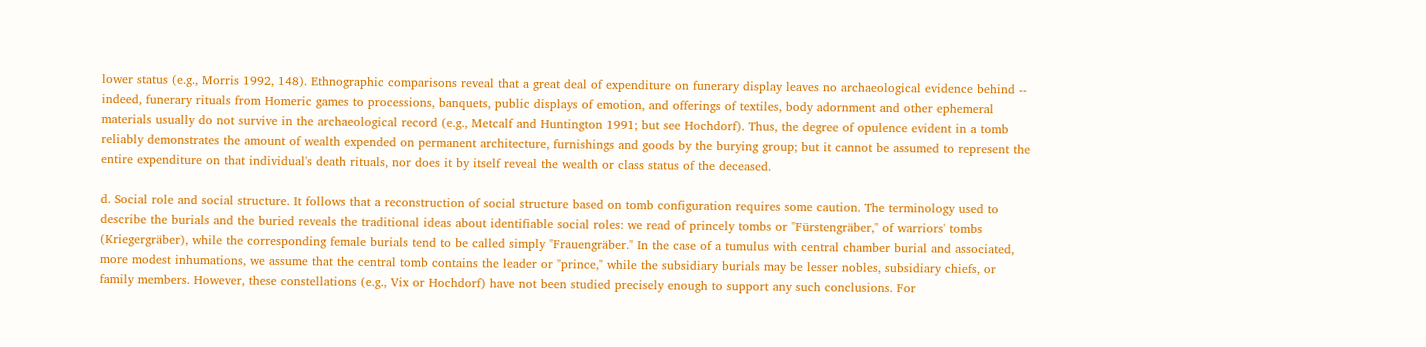lower status (e.g., Morris 1992, 148). Ethnographic comparisons reveal that a great deal of expenditure on funerary display leaves no archaeological evidence behind -- indeed, funerary rituals from Homeric games to processions, banquets, public displays of emotion, and offerings of textiles, body adornment and other ephemeral materials usually do not survive in the archaeological record (e.g., Metcalf and Huntington 1991; but see Hochdorf). Thus, the degree of opulence evident in a tomb reliably demonstrates the amount of wealth expended on permanent architecture, furnishings and goods by the burying group; but it cannot be assumed to represent the entire expenditure on that individual's death rituals, nor does it by itself reveal the wealth or class status of the deceased.

d. Social role and social structure. It follows that a reconstruction of social structure based on tomb configuration requires some caution. The terminology used to describe the burials and the buried reveals the traditional ideas about identifiable social roles: we read of princely tombs or "Fürstengräber," of warriors' tombs (Kriegergräber), while the corresponding female burials tend to be called simply "Frauengräber." In the case of a tumulus with central chamber burial and associated, more modest inhumations, we assume that the central tomb contains the leader or "prince," while the subsidiary burials may be lesser nobles, subsidiary chiefs, or family members. However, these constellations (e.g., Vix or Hochdorf) have not been studied precisely enough to support any such conclusions. For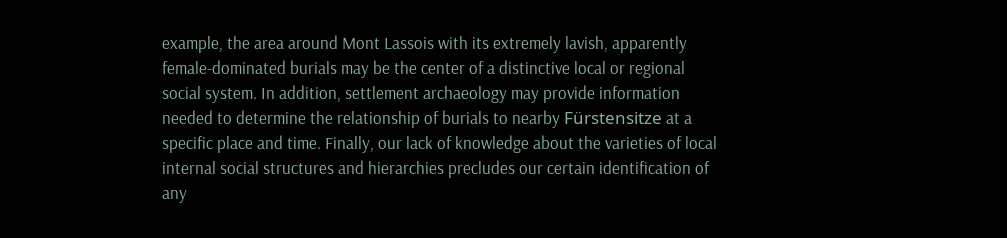example, the area around Mont Lassois with its extremely lavish, apparently female-dominated burials may be the center of a distinctive local or regional social system. In addition, settlement archaeology may provide information needed to determine the relationship of burials to nearby Fürstensitze at a specific place and time. Finally, our lack of knowledge about the varieties of local internal social structures and hierarchies precludes our certain identification of any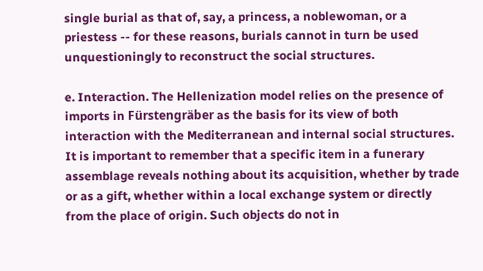single burial as that of, say, a princess, a noblewoman, or a priestess -- for these reasons, burials cannot in turn be used unquestioningly to reconstruct the social structures.

e. Interaction. The Hellenization model relies on the presence of imports in Fürstengräber as the basis for its view of both interaction with the Mediterranean and internal social structures. It is important to remember that a specific item in a funerary assemblage reveals nothing about its acquisition, whether by trade or as a gift, whether within a local exchange system or directly from the place of origin. Such objects do not in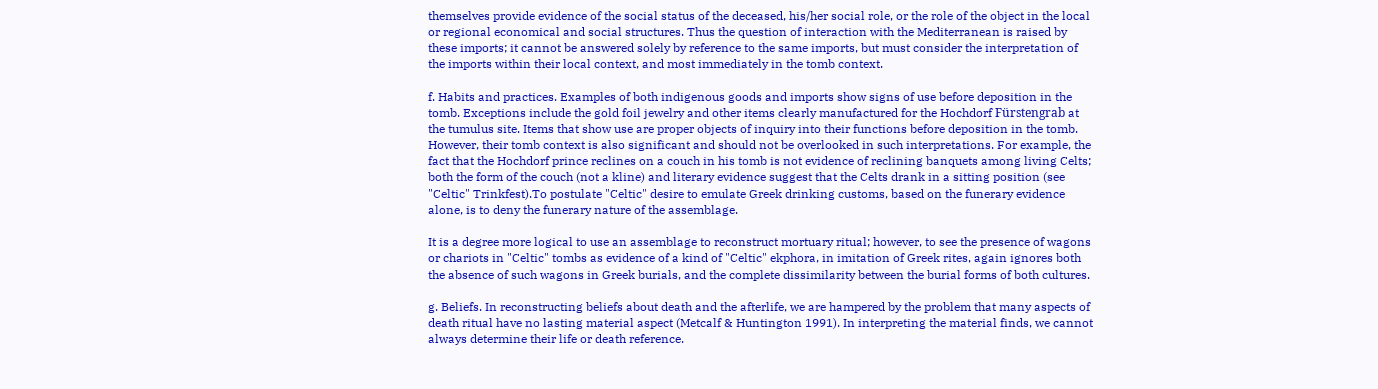themselves provide evidence of the social status of the deceased, his/her social role, or the role of the object in the local or regional economical and social structures. Thus the question of interaction with the Mediterranean is raised by these imports; it cannot be answered solely by reference to the same imports, but must consider the interpretation of the imports within their local context, and most immediately in the tomb context.

f. Habits and practices. Examples of both indigenous goods and imports show signs of use before deposition in the tomb. Exceptions include the gold foil jewelry and other items clearly manufactured for the Hochdorf Fürstengrab at the tumulus site. Items that show use are proper objects of inquiry into their functions before deposition in the tomb. However, their tomb context is also significant and should not be overlooked in such interpretations. For example, the fact that the Hochdorf prince reclines on a couch in his tomb is not evidence of reclining banquets among living Celts; both the form of the couch (not a kline) and literary evidence suggest that the Celts drank in a sitting position (see "Celtic" Trinkfest).To postulate "Celtic" desire to emulate Greek drinking customs, based on the funerary evidence alone, is to deny the funerary nature of the assemblage.

It is a degree more logical to use an assemblage to reconstruct mortuary ritual; however, to see the presence of wagons or chariots in "Celtic" tombs as evidence of a kind of "Celtic" ekphora, in imitation of Greek rites, again ignores both the absence of such wagons in Greek burials, and the complete dissimilarity between the burial forms of both cultures.

g. Beliefs. In reconstructing beliefs about death and the afterlife, we are hampered by the problem that many aspects of death ritual have no lasting material aspect (Metcalf & Huntington 1991). In interpreting the material finds, we cannot always determine their life or death reference.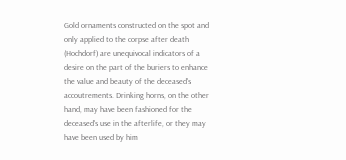Gold ornaments constructed on the spot and only applied to the corpse after death (Hochdorf) are unequivocal indicators of a desire on the part of the buriers to enhance the value and beauty of the deceased's accoutrements. Drinking horns, on the other hand, may have been fashioned for the deceased's use in the afterlife, or they may have been used by him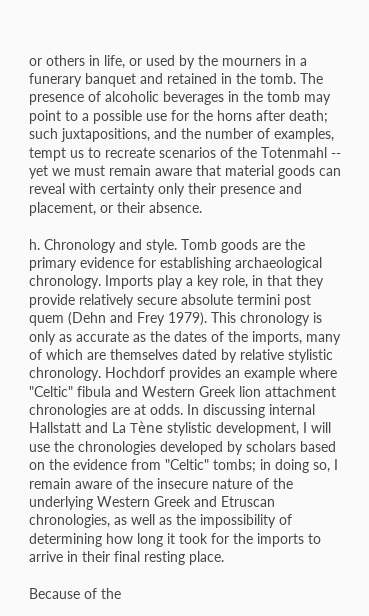or others in life, or used by the mourners in a funerary banquet and retained in the tomb. The presence of alcoholic beverages in the tomb may point to a possible use for the horns after death; such juxtapositions, and the number of examples, tempt us to recreate scenarios of the Totenmahl -- yet we must remain aware that material goods can reveal with certainty only their presence and placement, or their absence.

h. Chronology and style. Tomb goods are the primary evidence for establishing archaeological chronology. Imports play a key role, in that they provide relatively secure absolute termini post quem (Dehn and Frey 1979). This chronology is only as accurate as the dates of the imports, many of which are themselves dated by relative stylistic chronology. Hochdorf provides an example where "Celtic" fibula and Western Greek lion attachment chronologies are at odds. In discussing internal Hallstatt and La Tène stylistic development, I will use the chronologies developed by scholars based on the evidence from "Celtic" tombs; in doing so, I remain aware of the insecure nature of the underlying Western Greek and Etruscan chronologies, as well as the impossibility of determining how long it took for the imports to arrive in their final resting place.

Because of the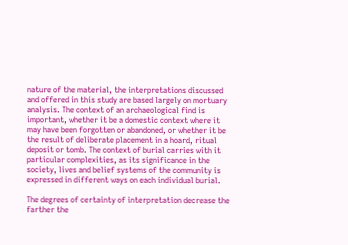nature of the material, the interpretations discussed and offered in this study are based largely on mortuary analysis. The context of an archaeological find is important, whether it be a domestic context where it may have been forgotten or abandoned, or whether it be the result of deliberate placement in a hoard, ritual deposit or tomb. The context of burial carries with it particular complexities, as its significance in the society, lives and belief systems of the community is expressed in different ways on each individual burial.

The degrees of certainty of interpretation decrease the farther the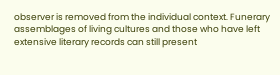observer is removed from the individual context. Funerary assemblages of living cultures and those who have left extensive literary records can still present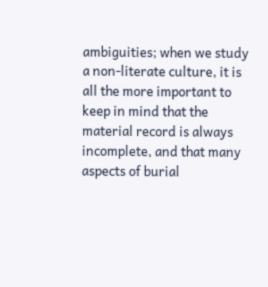ambiguities; when we study a non-literate culture, it is all the more important to keep in mind that the material record is always incomplete, and that many aspects of burial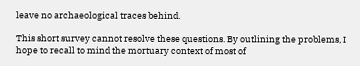leave no archaeological traces behind.

This short survey cannot resolve these questions. By outlining the problems, I hope to recall to mind the mortuary context of most of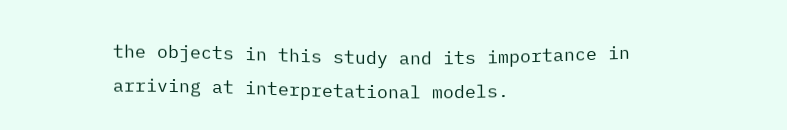the objects in this study and its importance in arriving at interpretational models.